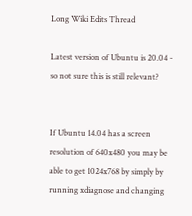Long Wiki Edits Thread

Latest version of Ubuntu is 20.04 - so not sure this is still relevant?


If Ubuntu 14.04 has a screen resolution of 640x480 you may be able to get 1024x768 by simply by running xdiagnose and changing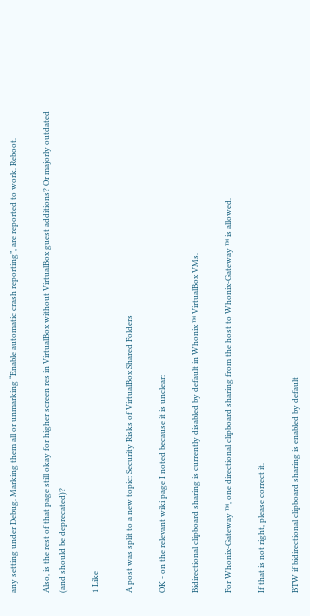any setting under Debug. Marking them all or unmarking “Enable automatic crash reporting”, are reported to work. Reboot.

Also, is the rest of that page still okay for higher screen res in VirtualBox without VirtualBox guest additions? Or majorly outdated (and should be deprecated)?

1 Like

A post was split to a new topic: Security Risks of VirtualBox Shared Folders

OK - on the relevant wiki page I noted because it is unclear:

Bidirectional clipboard sharing is currently disabled by default in Whonix ™ VirtualBox VMs.

For Whonix-Gateway ™, one directional clipboard sharing from the host to Whonix-Gateway ™ is allowed.

If that is not right, please correct it.

BTW if bidirectional clipboard sharing is enabled by default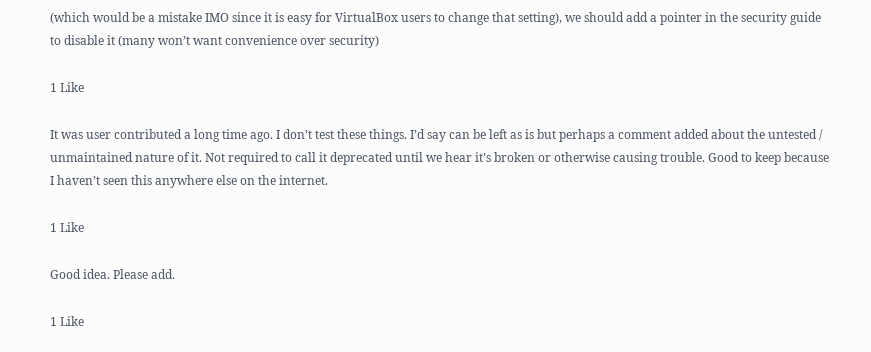(which would be a mistake IMO since it is easy for VirtualBox users to change that setting), we should add a pointer in the security guide to disable it (many won’t want convenience over security)

1 Like

It was user contributed a long time ago. I don’t test these things. I’d say can be left as is but perhaps a comment added about the untested / unmaintained nature of it. Not required to call it deprecated until we hear it’s broken or otherwise causing trouble. Good to keep because I haven’t seen this anywhere else on the internet.

1 Like

Good idea. Please add.

1 Like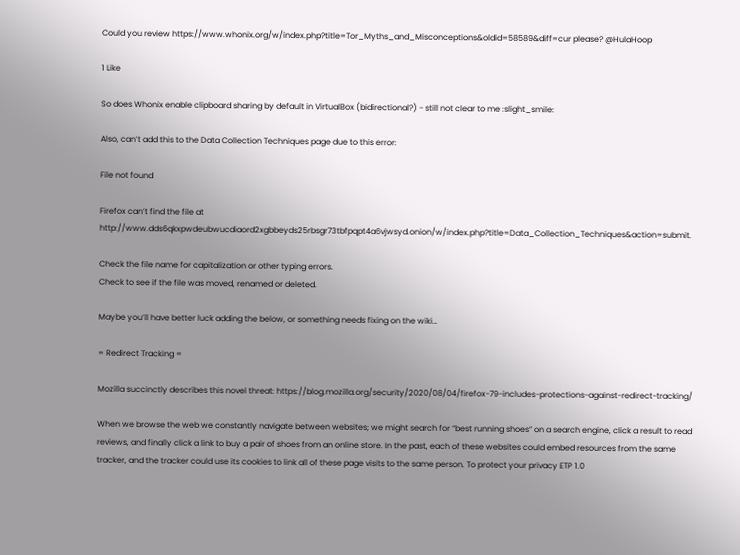Could you review https://www.whonix.org/w/index.php?title=Tor_Myths_and_Misconceptions&oldid=58589&diff=cur please? @HulaHoop

1 Like

So does Whonix enable clipboard sharing by default in VirtualBox (bidirectional?) - still not clear to me :slight_smile:

Also, can’t add this to the Data Collection Techniques page due to this error:

File not found

Firefox can’t find the file at http://www.dds6qkxpwdeubwucdiaord2xgbbeyds25rbsgr73tbfpqpt4a6vjwsyd.onion/w/index.php?title=Data_Collection_Techniques&action=submit.

Check the file name for capitalization or other typing errors.
Check to see if the file was moved, renamed or deleted.

Maybe you’ll have better luck adding the below, or something needs fixing on the wiki…

= Redirect Tracking =

Mozilla succinctly describes this novel threat: https://blog.mozilla.org/security/2020/08/04/firefox-79-includes-protections-against-redirect-tracking/

When we browse the web we constantly navigate between websites; we might search for “best running shoes” on a search engine, click a result to read reviews, and finally click a link to buy a pair of shoes from an online store. In the past, each of these websites could embed resources from the same tracker, and the tracker could use its cookies to link all of these page visits to the same person. To protect your privacy ETP 1.0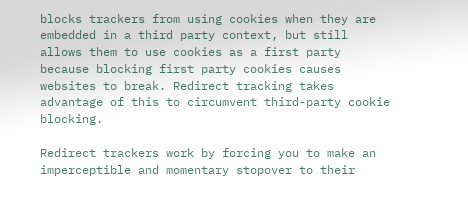blocks trackers from using cookies when they are embedded in a third party context, but still allows them to use cookies as a first party because blocking first party cookies causes websites to break. Redirect tracking takes advantage of this to circumvent third-party cookie blocking.

Redirect trackers work by forcing you to make an imperceptible and momentary stopover to their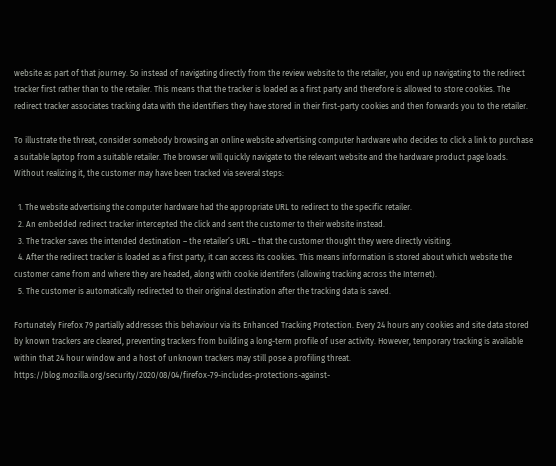website as part of that journey. So instead of navigating directly from the review website to the retailer, you end up navigating to the redirect tracker first rather than to the retailer. This means that the tracker is loaded as a first party and therefore is allowed to store cookies. The redirect tracker associates tracking data with the identifiers they have stored in their first-party cookies and then forwards you to the retailer.

To illustrate the threat, consider somebody browsing an online website advertising computer hardware who decides to click a link to purchase a suitable laptop from a suitable retailer. The browser will quickly navigate to the relevant website and the hardware product page loads. Without realizing it, the customer may have been tracked via several steps:

  1. The website advertising the computer hardware had the appropriate URL to redirect to the specific retailer.
  2. An embedded redirect tracker intercepted the click and sent the customer to their website instead.
  3. The tracker saves the intended destination – the retailer’s URL – that the customer thought they were directly visiting.
  4. After the redirect tracker is loaded as a first party, it can access its cookies. This means information is stored about which website the customer came from and where they are headed, along with cookie identifers (allowing tracking across the Internet).
  5. The customer is automatically redirected to their original destination after the tracking data is saved.

Fortunately Firefox 79 partially addresses this behaviour via its Enhanced Tracking Protection. Every 24 hours any cookies and site data stored by known trackers are cleared, preventing trackers from building a long-term profile of user activity. However, temporary tracking is available within that 24 hour window and a host of unknown trackers may still pose a profiling threat. https://blog.mozilla.org/security/2020/08/04/firefox-79-includes-protections-against-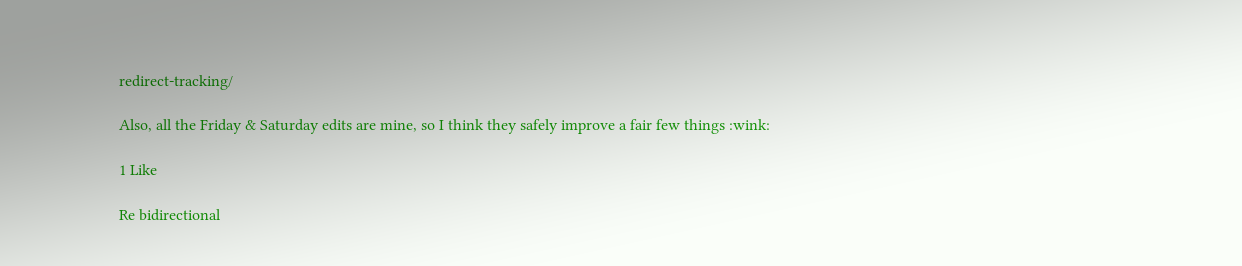redirect-tracking/

Also, all the Friday & Saturday edits are mine, so I think they safely improve a fair few things :wink:

1 Like

Re bidirectional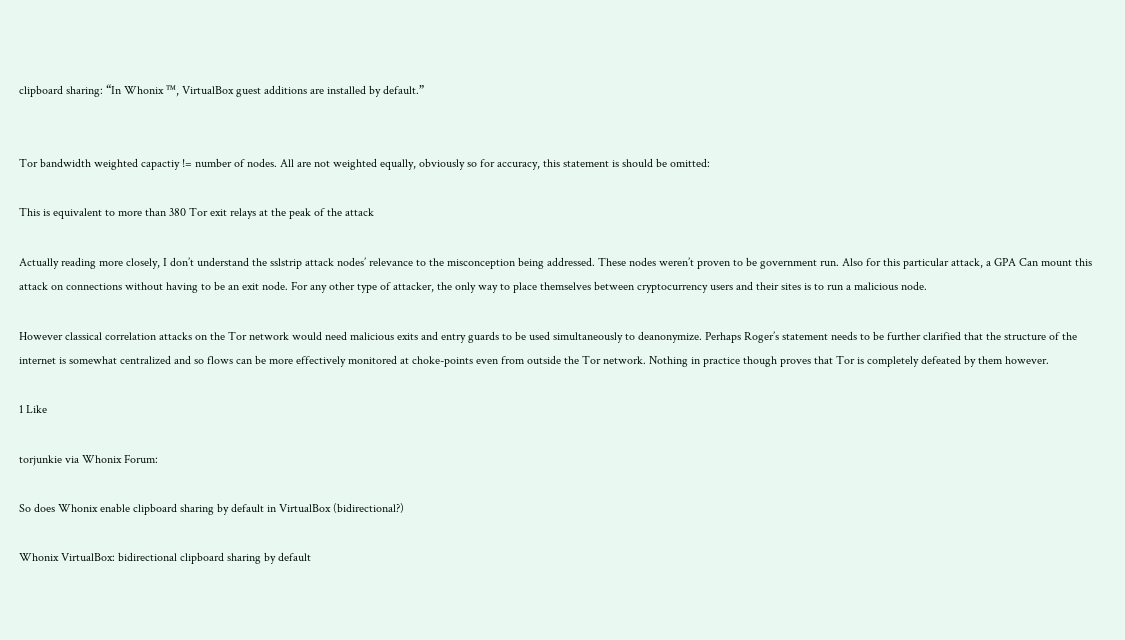clipboard sharing: “In Whonix ™, VirtualBox guest additions are installed by default.”


Tor bandwidth weighted capactiy != number of nodes. All are not weighted equally, obviously so for accuracy, this statement is should be omitted:

This is equivalent to more than 380 Tor exit relays at the peak of the attack

Actually reading more closely, I don’t understand the sslstrip attack nodes’ relevance to the misconception being addressed. These nodes weren’t proven to be government run. Also for this particular attack, a GPA Can mount this attack on connections without having to be an exit node. For any other type of attacker, the only way to place themselves between cryptocurrency users and their sites is to run a malicious node.

However classical correlation attacks on the Tor network would need malicious exits and entry guards to be used simultaneously to deanonymize. Perhaps Roger’s statement needs to be further clarified that the structure of the internet is somewhat centralized and so flows can be more effectively monitored at choke-points even from outside the Tor network. Nothing in practice though proves that Tor is completely defeated by them however.

1 Like

torjunkie via Whonix Forum:

So does Whonix enable clipboard sharing by default in VirtualBox (bidirectional?)

Whonix VirtualBox: bidirectional clipboard sharing by default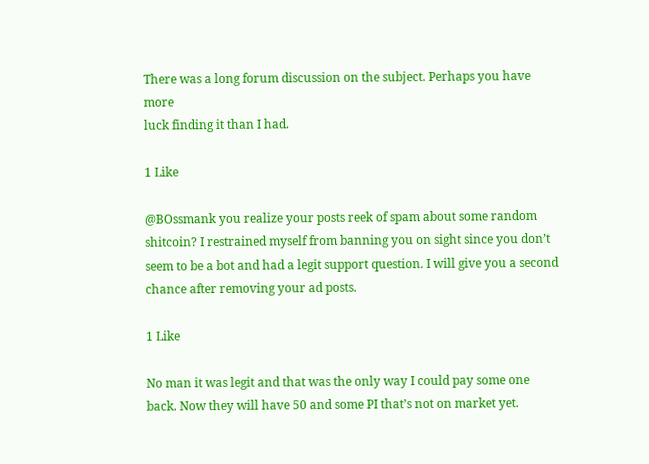There was a long forum discussion on the subject. Perhaps you have more
luck finding it than I had.

1 Like

@BOssmank you realize your posts reek of spam about some random shitcoin? I restrained myself from banning you on sight since you don’t seem to be a bot and had a legit support question. I will give you a second chance after removing your ad posts.

1 Like

No man it was legit and that was the only way I could pay some one back. Now they will have 50 and some PI that’s not on market yet.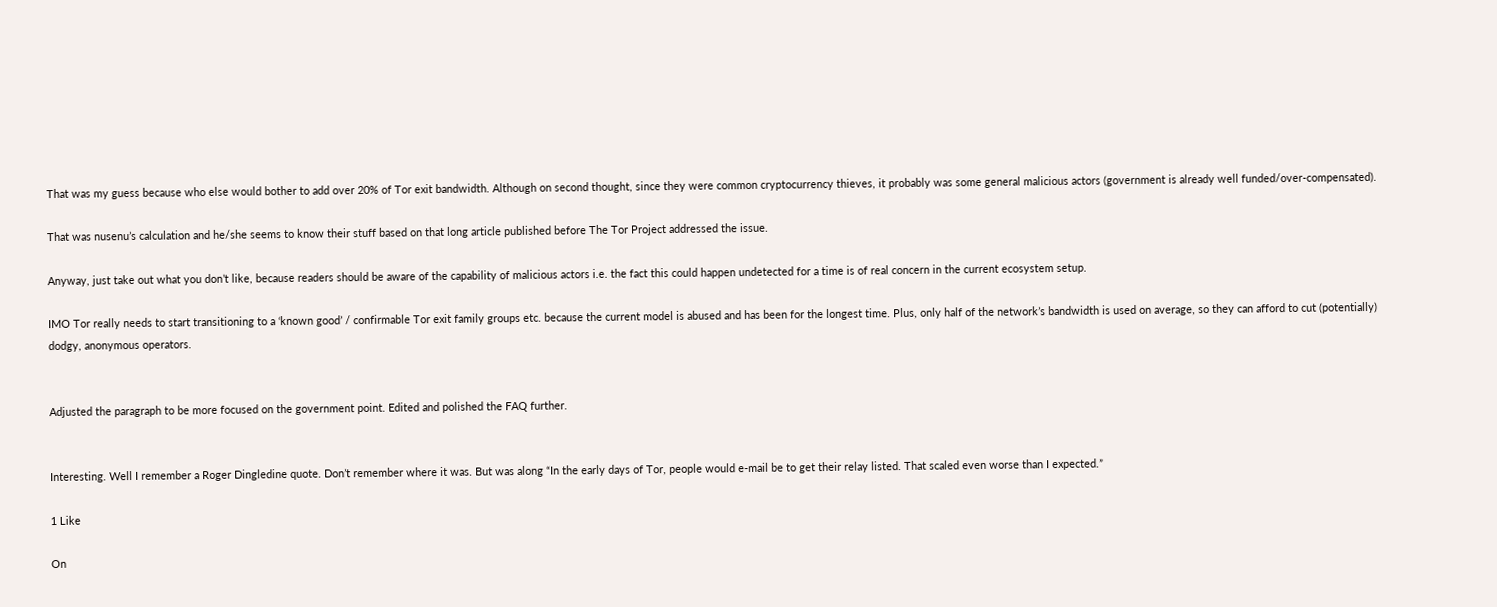That was my guess because who else would bother to add over 20% of Tor exit bandwidth. Although on second thought, since they were common cryptocurrency thieves, it probably was some general malicious actors (government is already well funded/over-compensated).

That was nusenu’s calculation and he/she seems to know their stuff based on that long article published before The Tor Project addressed the issue.

Anyway, just take out what you don’t like, because readers should be aware of the capability of malicious actors i.e. the fact this could happen undetected for a time is of real concern in the current ecosystem setup.

IMO Tor really needs to start transitioning to a ‘known good’ / confirmable Tor exit family groups etc. because the current model is abused and has been for the longest time. Plus, only half of the network’s bandwidth is used on average, so they can afford to cut (potentially) dodgy, anonymous operators.


Adjusted the paragraph to be more focused on the government point. Edited and polished the FAQ further.


Interesting. Well I remember a Roger Dingledine quote. Don’t remember where it was. But was along “In the early days of Tor, people would e-mail be to get their relay listed. That scaled even worse than I expected.”

1 Like

On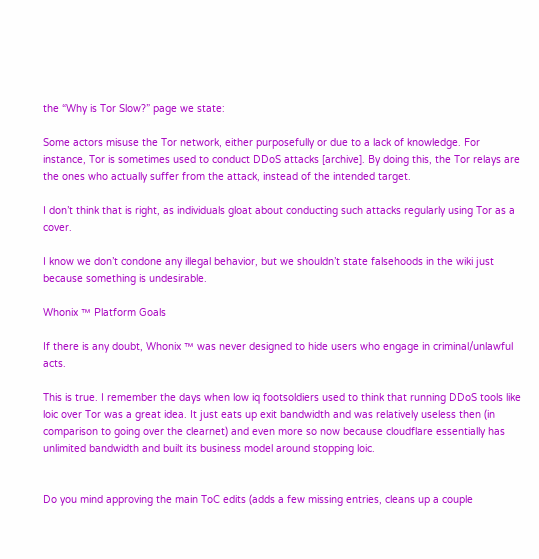the “Why is Tor Slow?” page we state:

Some actors misuse the Tor network, either purposefully or due to a lack of knowledge. For instance, Tor is sometimes used to conduct DDoS attacks [archive]. By doing this, the Tor relays are the ones who actually suffer from the attack, instead of the intended target.

I don’t think that is right, as individuals gloat about conducting such attacks regularly using Tor as a cover.

I know we don’t condone any illegal behavior, but we shouldn’t state falsehoods in the wiki just because something is undesirable.

Whonix ™ Platform Goals

If there is any doubt, Whonix ™ was never designed to hide users who engage in criminal/unlawful acts.

This is true. I remember the days when low iq footsoldiers used to think that running DDoS tools like loic over Tor was a great idea. It just eats up exit bandwidth and was relatively useless then (in comparison to going over the clearnet) and even more so now because cloudflare essentially has unlimited bandwidth and built its business model around stopping loic.


Do you mind approving the main ToC edits (adds a few missing entries, cleans up a couple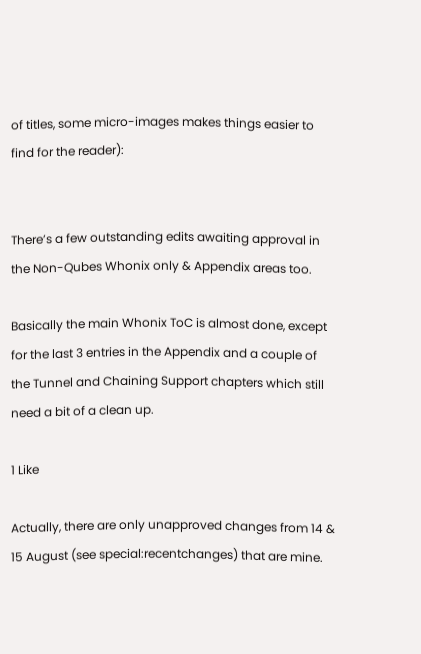of titles, some micro-images makes things easier to find for the reader):


There’s a few outstanding edits awaiting approval in the Non-Qubes Whonix only & Appendix areas too.

Basically the main Whonix ToC is almost done, except for the last 3 entries in the Appendix and a couple of the Tunnel and Chaining Support chapters which still need a bit of a clean up.

1 Like

Actually, there are only unapproved changes from 14 & 15 August (see special:recentchanges) that are mine.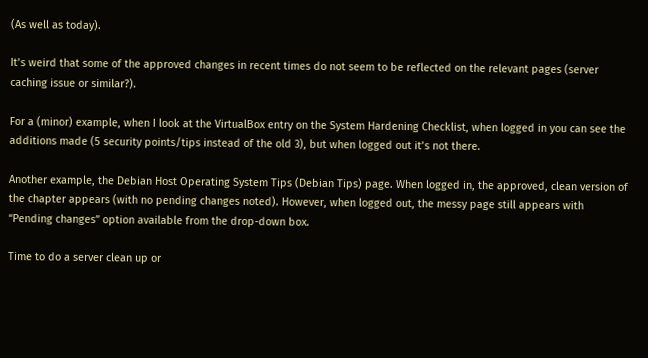(As well as today).

It’s weird that some of the approved changes in recent times do not seem to be reflected on the relevant pages (server caching issue or similar?).

For a (minor) example, when I look at the VirtualBox entry on the System Hardening Checklist, when logged in you can see the additions made (5 security points/tips instead of the old 3), but when logged out it’s not there.

Another example, the Debian Host Operating System Tips (Debian Tips) page. When logged in, the approved, clean version of the chapter appears (with no pending changes noted). However, when logged out, the messy page still appears with “Pending changes” option available from the drop-down box.

Time to do a server clean up or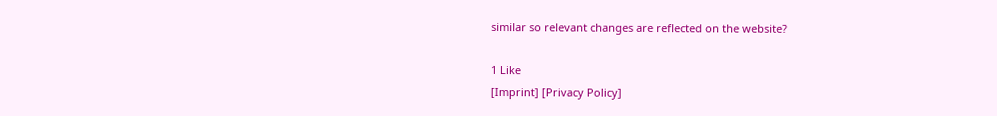similar so relevant changes are reflected on the website?

1 Like
[Imprint] [Privacy Policy]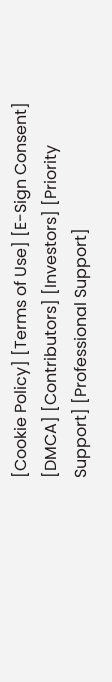[Cookie Policy] [Terms of Use] [E-Sign Consent] [DMCA] [Contributors] [Investors] [Priority Support] [Professional Support]